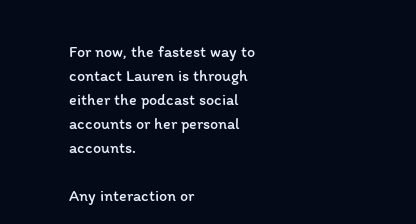For now, the fastest way to contact Lauren is through either the podcast social accounts or her personal accounts.

Any interaction or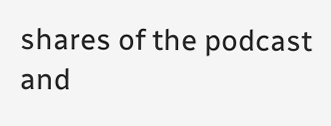shares of the podcast and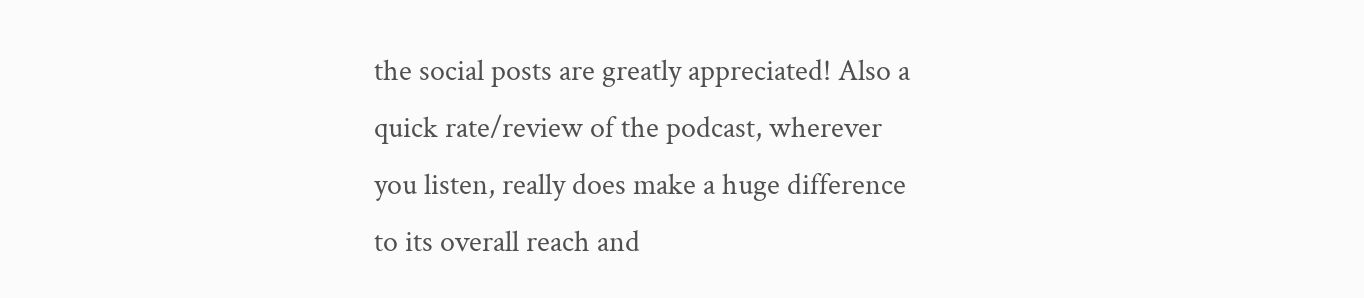the social posts are greatly appreciated! Also a quick rate/review of the podcast, wherever you listen, really does make a huge difference to its overall reach and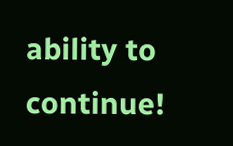ability to continue!